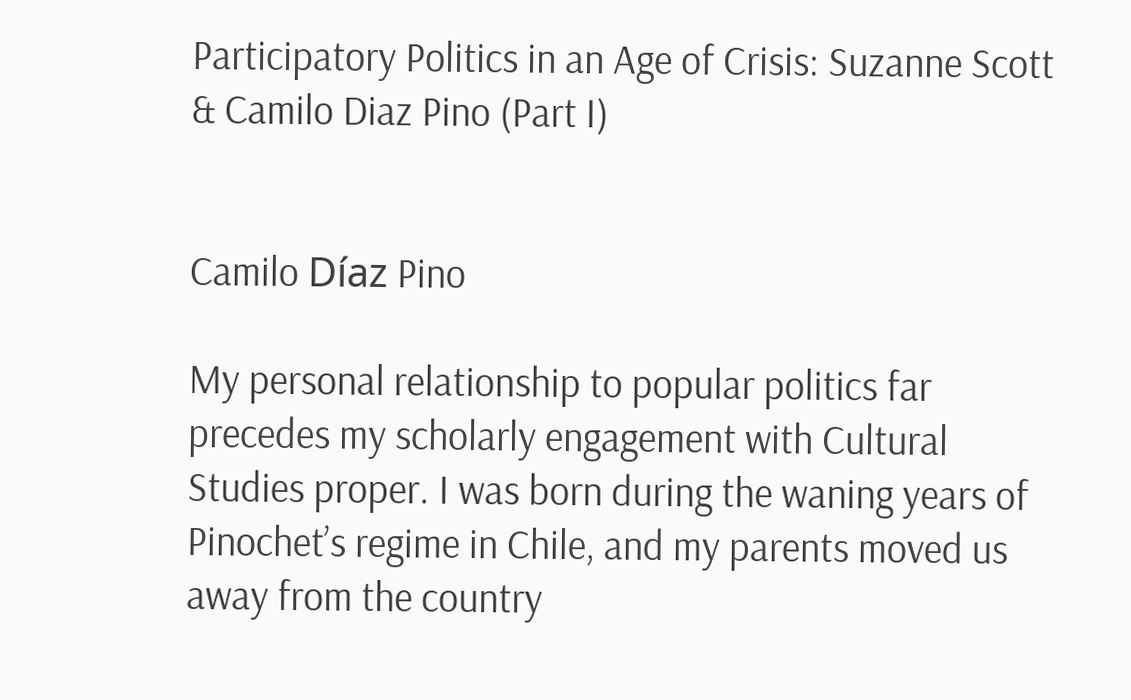Participatory Politics in an Age of Crisis: Suzanne Scott & Camilo Diaz Pino (Part I)


Camilo Díaz Pino

My personal relationship to popular politics far precedes my scholarly engagement with Cultural Studies proper. I was born during the waning years of Pinochet’s regime in Chile, and my parents moved us away from the country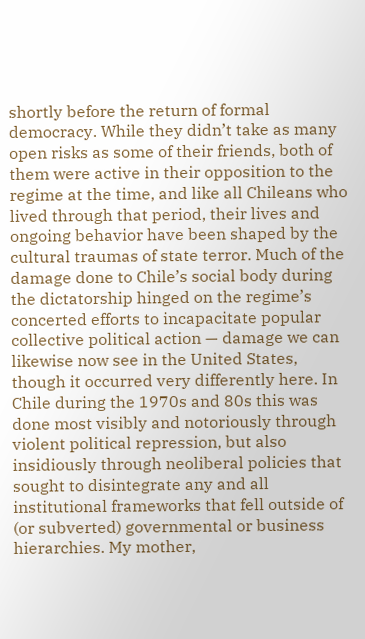shortly before the return of formal democracy. While they didn’t take as many open risks as some of their friends, both of them were active in their opposition to the regime at the time, and like all Chileans who lived through that period, their lives and ongoing behavior have been shaped by the cultural traumas of state terror. Much of the damage done to Chile’s social body during the dictatorship hinged on the regime’s concerted efforts to incapacitate popular collective political action — damage we can likewise now see in the United States, though it occurred very differently here. In Chile during the 1970s and 80s this was done most visibly and notoriously through violent political repression, but also insidiously through neoliberal policies that sought to disintegrate any and all institutional frameworks that fell outside of (or subverted) governmental or business hierarchies. My mother,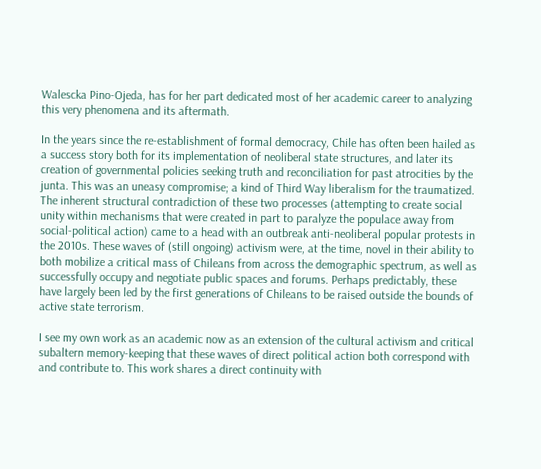Walescka Pino-Ojeda, has for her part dedicated most of her academic career to analyzing this very phenomena and its aftermath.

In the years since the re-establishment of formal democracy, Chile has often been hailed as a success story both for its implementation of neoliberal state structures, and later its creation of governmental policies seeking truth and reconciliation for past atrocities by the junta. This was an uneasy compromise; a kind of Third Way liberalism for the traumatized. The inherent structural contradiction of these two processes (attempting to create social unity within mechanisms that were created in part to paralyze the populace away from social-political action) came to a head with an outbreak anti-neoliberal popular protests in the 2010s. These waves of (still ongoing) activism were, at the time, novel in their ability to both mobilize a critical mass of Chileans from across the demographic spectrum, as well as successfully occupy and negotiate public spaces and forums. Perhaps predictably, these have largely been led by the first generations of Chileans to be raised outside the bounds of active state terrorism.

I see my own work as an academic now as an extension of the cultural activism and critical subaltern memory-keeping that these waves of direct political action both correspond with and contribute to. This work shares a direct continuity with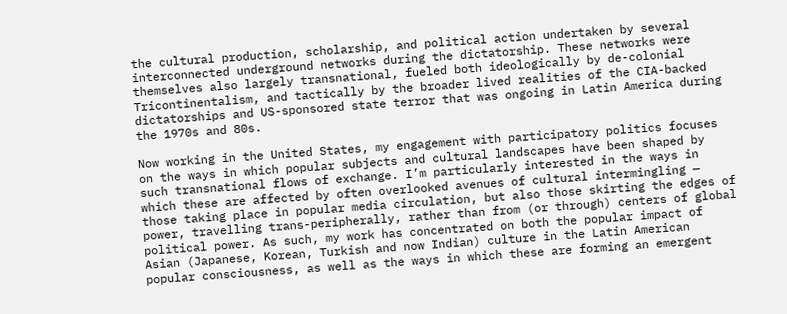the cultural production, scholarship, and political action undertaken by several interconnected underground networks during the dictatorship. These networks were themselves also largely transnational, fueled both ideologically by de-colonial Tricontinentalism, and tactically by the broader lived realities of the CIA-backed dictatorships and US-sponsored state terror that was ongoing in Latin America during the 1970s and 80s.

Now working in the United States, my engagement with participatory politics focuses on the ways in which popular subjects and cultural landscapes have been shaped by such transnational flows of exchange. I’m particularly interested in the ways in which these are affected by often overlooked avenues of cultural intermingling — those taking place in popular media circulation, but also those skirting the edges of power, travelling trans-peripherally, rather than from (or through) centers of global political power. As such, my work has concentrated on both the popular impact of Asian (Japanese, Korean, Turkish and now Indian) culture in the Latin American popular consciousness, as well as the ways in which these are forming an emergent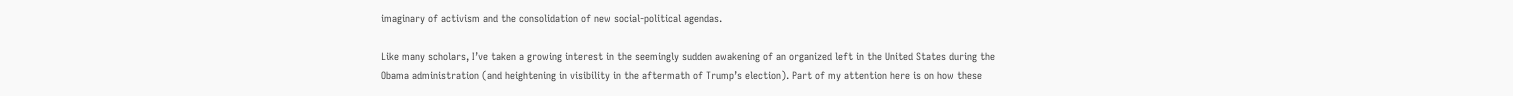imaginary of activism and the consolidation of new social-political agendas.

Like many scholars, I’ve taken a growing interest in the seemingly sudden awakening of an organized left in the United States during the Obama administration (and heightening in visibility in the aftermath of Trump’s election). Part of my attention here is on how these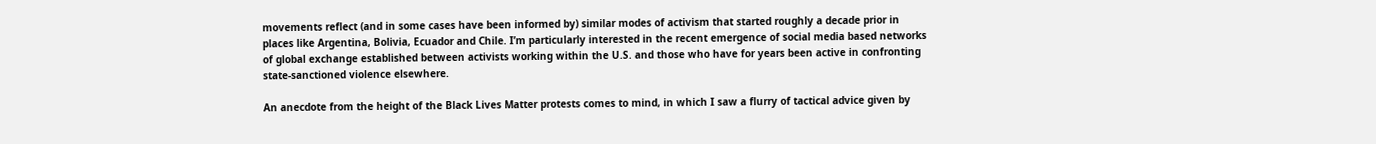movements reflect (and in some cases have been informed by) similar modes of activism that started roughly a decade prior in places like Argentina, Bolivia, Ecuador and Chile. I’m particularly interested in the recent emergence of social media based networks of global exchange established between activists working within the U.S. and those who have for years been active in confronting state-sanctioned violence elsewhere.

An anecdote from the height of the Black Lives Matter protests comes to mind, in which I saw a flurry of tactical advice given by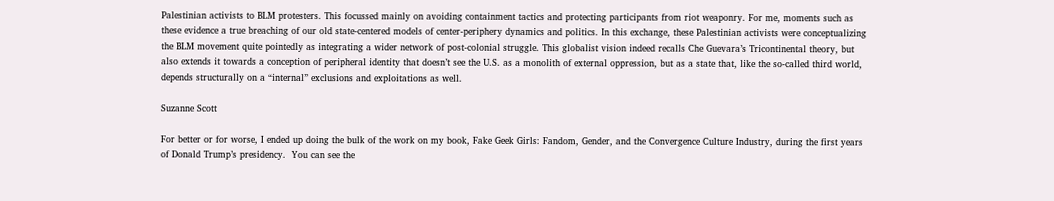Palestinian activists to BLM protesters. This focussed mainly on avoiding containment tactics and protecting participants from riot weaponry. For me, moments such as these evidence a true breaching of our old state-centered models of center-periphery dynamics and politics. In this exchange, these Palestinian activists were conceptualizing the BLM movement quite pointedly as integrating a wider network of post-colonial struggle. This globalist vision indeed recalls Che Guevara’s Tricontinental theory, but also extends it towards a conception of peripheral identity that doesn’t see the U.S. as a monolith of external oppression, but as a state that, like the so-called third world, depends structurally on a “internal” exclusions and exploitations as well.

Suzanne Scott

For better or for worse, I ended up doing the bulk of the work on my book, Fake Geek Girls: Fandom, Gender, and the Convergence Culture Industry, during the first years of Donald Trump’s presidency.  You can see the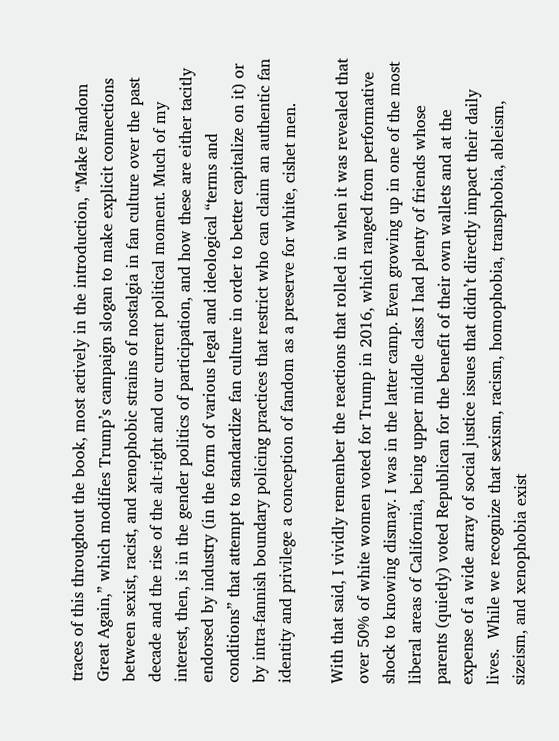traces of this throughout the book, most actively in the introduction, “Make Fandom Great Again,” which modifies Trump’s campaign slogan to make explicit connections between sexist, racist, and xenophobic strains of nostalgia in fan culture over the past decade and the rise of the alt-right and our current political moment. Much of my interest, then, is in the gender politics of participation, and how these are either tacitly endorsed by industry (in the form of various legal and ideological “terms and conditions” that attempt to standardize fan culture in order to better capitalize on it) or by intra-fannish boundary policing practices that restrict who can claim an authentic fan identity and privilege a conception of fandom as a preserve for white, cishet men.

With that said, I vividly remember the reactions that rolled in when it was revealed that over 50% of white women voted for Trump in 2016, which ranged from performative shock to knowing dismay. I was in the latter camp. Even growing up in one of the most liberal areas of California, being upper middle class I had plenty of friends whose parents (quietly) voted Republican for the benefit of their own wallets and at the expense of a wide array of social justice issues that didn’t directly impact their daily lives.  While we recognize that sexism, racism, homophobia, transphobia, ableism, sizeism, and xenophobia exist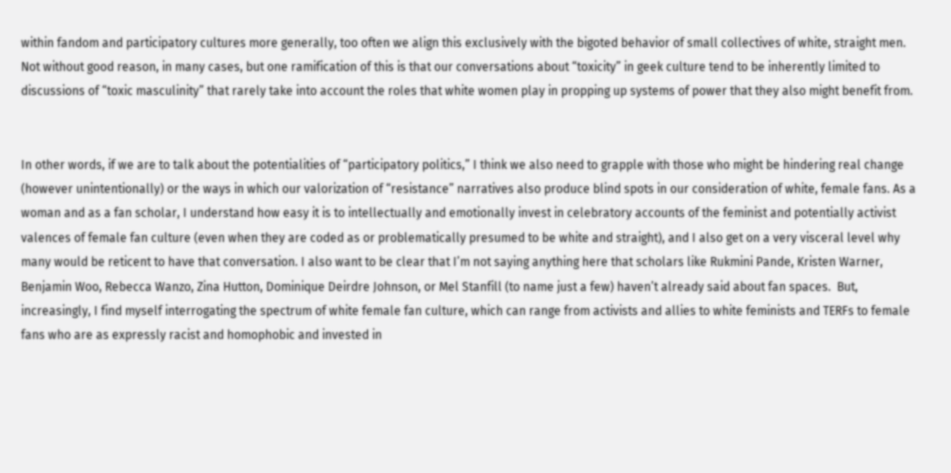within fandom and participatory cultures more generally, too often we align this exclusively with the bigoted behavior of small collectives of white, straight men. Not without good reason, in many cases, but one ramification of this is that our conversations about “toxicity” in geek culture tend to be inherently limited to discussions of “toxic masculinity” that rarely take into account the roles that white women play in propping up systems of power that they also might benefit from.


In other words, if we are to talk about the potentialities of “participatory politics,” I think we also need to grapple with those who might be hindering real change (however unintentionally) or the ways in which our valorization of “resistance” narratives also produce blind spots in our consideration of white, female fans. As a woman and as a fan scholar, I understand how easy it is to intellectually and emotionally invest in celebratory accounts of the feminist and potentially activist valences of female fan culture (even when they are coded as or problematically presumed to be white and straight), and I also get on a very visceral level why many would be reticent to have that conversation. I also want to be clear that I’m not saying anything here that scholars like Rukmini Pande, Kristen Warner, Benjamin Woo, Rebecca Wanzo, Zina Hutton, Dominique Deirdre Johnson, or Mel Stanfill (to name just a few) haven’t already said about fan spaces.  But, increasingly, I find myself interrogating the spectrum of white female fan culture, which can range from activists and allies to white feminists and TERFs to female fans who are as expressly racist and homophobic and invested in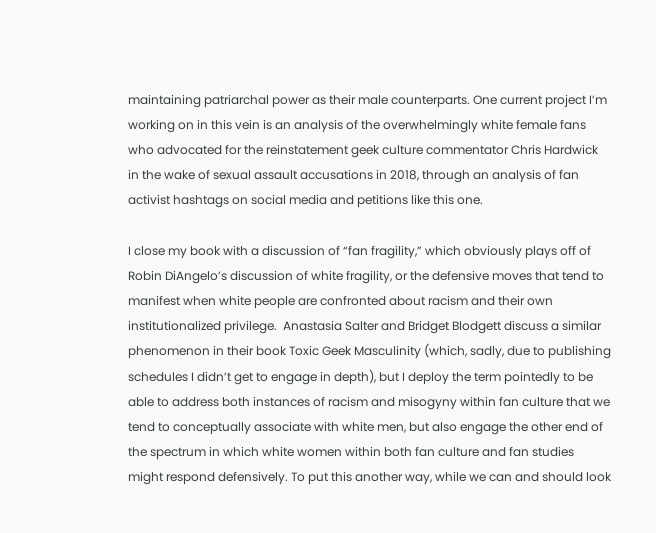maintaining patriarchal power as their male counterparts. One current project I’m working on in this vein is an analysis of the overwhelmingly white female fans who advocated for the reinstatement geek culture commentator Chris Hardwick in the wake of sexual assault accusations in 2018, through an analysis of fan activist hashtags on social media and petitions like this one.

I close my book with a discussion of “fan fragility,” which obviously plays off of Robin DiAngelo’s discussion of white fragility, or the defensive moves that tend to manifest when white people are confronted about racism and their own institutionalized privilege.  Anastasia Salter and Bridget Blodgett discuss a similar phenomenon in their book Toxic Geek Masculinity (which, sadly, due to publishing schedules I didn’t get to engage in depth), but I deploy the term pointedly to be able to address both instances of racism and misogyny within fan culture that we tend to conceptually associate with white men, but also engage the other end of the spectrum in which white women within both fan culture and fan studies might respond defensively. To put this another way, while we can and should look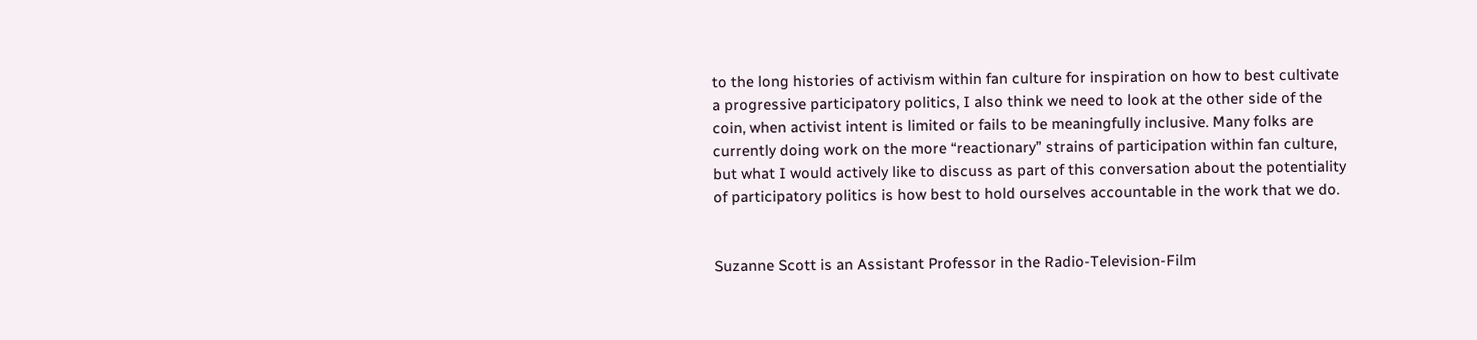to the long histories of activism within fan culture for inspiration on how to best cultivate a progressive participatory politics, I also think we need to look at the other side of the coin, when activist intent is limited or fails to be meaningfully inclusive. Many folks are currently doing work on the more “reactionary” strains of participation within fan culture, but what I would actively like to discuss as part of this conversation about the potentiality of participatory politics is how best to hold ourselves accountable in the work that we do.


Suzanne Scott is an Assistant Professor in the Radio-Television-Film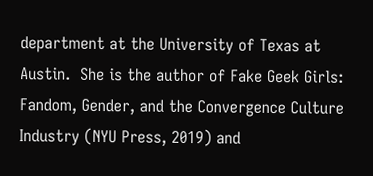department at the University of Texas at Austin.  She is the author of Fake Geek Girls: Fandom, Gender, and the Convergence Culture Industry (NYU Press, 2019) and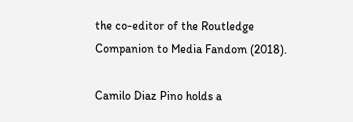the co-editor of the Routledge Companion to Media Fandom (2018).

Camilo Diaz Pino holds a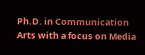Ph.D. in Communication Arts with a focus on Media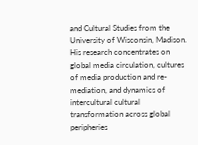and Cultural Studies from the University of Wisconsin, Madison. His research concentrates on global media circulation, cultures of media production and re-mediation, and dynamics of intercultural cultural transformation across global peripheries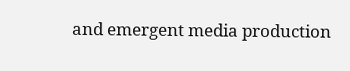and emergent media production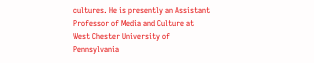cultures. He is presently an Assistant Professor of Media and Culture at West Chester University of Pennsylvania